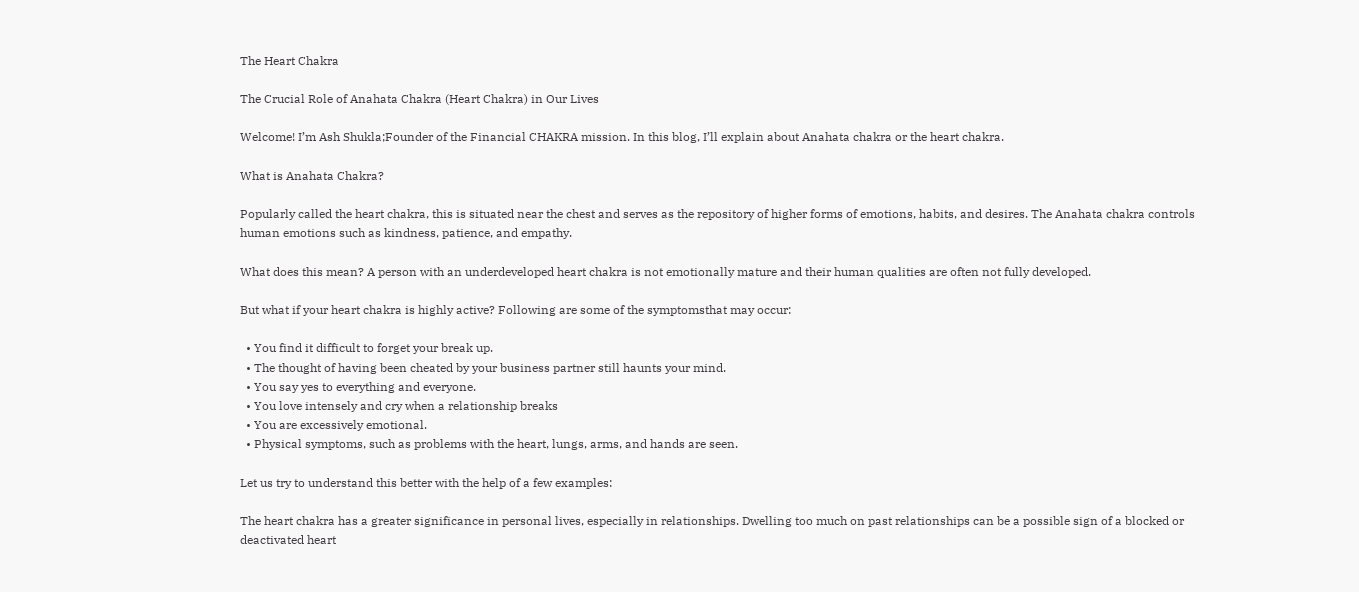The Heart Chakra

The Crucial Role of Anahata Chakra (Heart Chakra) in Our Lives

Welcome! I’m Ash Shukla;Founder of the Financial CHAKRA mission. In this blog, I’ll explain about Anahata chakra or the heart chakra.

What is Anahata Chakra?

Popularly called the heart chakra, this is situated near the chest and serves as the repository of higher forms of emotions, habits, and desires. The Anahata chakra controls human emotions such as kindness, patience, and empathy.

What does this mean? A person with an underdeveloped heart chakra is not emotionally mature and their human qualities are often not fully developed.

But what if your heart chakra is highly active? Following are some of the symptomsthat may occur:

  • You find it difficult to forget your break up.
  • The thought of having been cheated by your business partner still haunts your mind.
  • You say yes to everything and everyone.
  • You love intensely and cry when a relationship breaks
  • You are excessively emotional.
  • Physical symptoms, such as problems with the heart, lungs, arms, and hands are seen.

Let us try to understand this better with the help of a few examples:

The heart chakra has a greater significance in personal lives, especially in relationships. Dwelling too much on past relationships can be a possible sign of a blocked or deactivated heart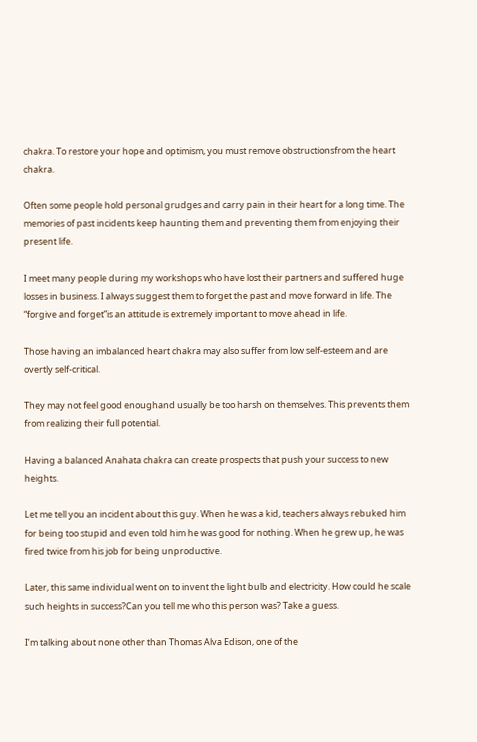chakra. To restore your hope and optimism, you must remove obstructionsfrom the heart chakra.

Often some people hold personal grudges and carry pain in their heart for a long time. The memories of past incidents keep haunting them and preventing them from enjoying their present life.

I meet many people during my workshops who have lost their partners and suffered huge losses in business. I always suggest them to forget the past and move forward in life. The “forgive and forget”is an attitude is extremely important to move ahead in life.

Those having an imbalanced heart chakra may also suffer from low self-esteem and are overtly self-critical.

They may not feel good enoughand usually be too harsh on themselves. This prevents them from realizing their full potential.

Having a balanced Anahata chakra can create prospects that push your success to new heights.

Let me tell you an incident about this guy. When he was a kid, teachers always rebuked him for being too stupid and even told him he was good for nothing. When he grew up, he was fired twice from his job for being unproductive.

Later, this same individual went on to invent the light bulb and electricity. How could he scale such heights in success?Can you tell me who this person was? Take a guess.

I’m talking about none other than Thomas Alva Edison, one of the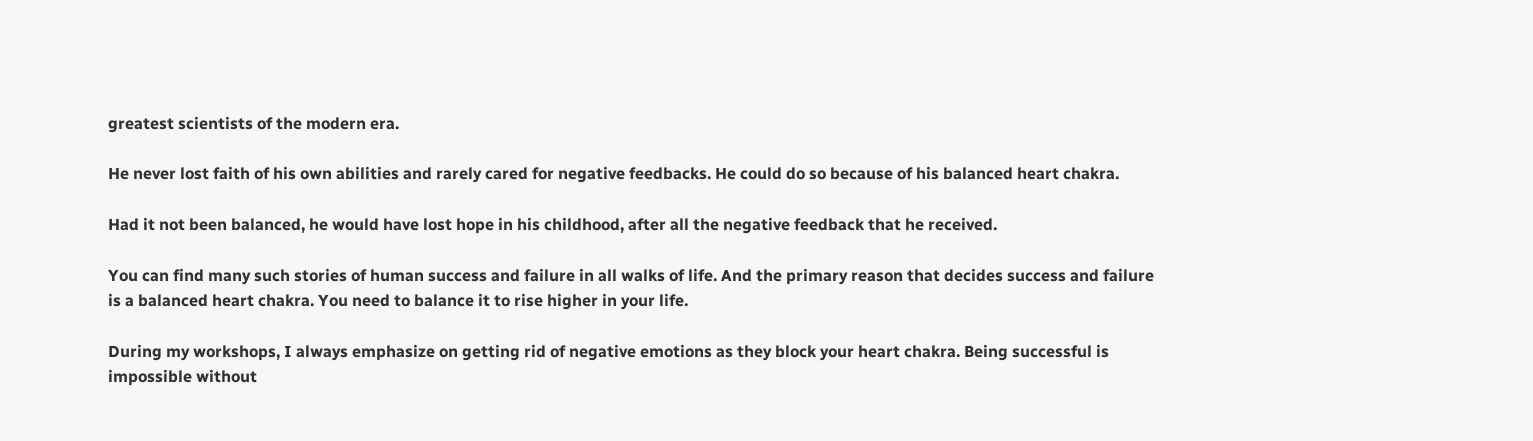greatest scientists of the modern era.

He never lost faith of his own abilities and rarely cared for negative feedbacks. He could do so because of his balanced heart chakra.

Had it not been balanced, he would have lost hope in his childhood, after all the negative feedback that he received.

You can find many such stories of human success and failure in all walks of life. And the primary reason that decides success and failure is a balanced heart chakra. You need to balance it to rise higher in your life.

During my workshops, I always emphasize on getting rid of negative emotions as they block your heart chakra. Being successful is impossible without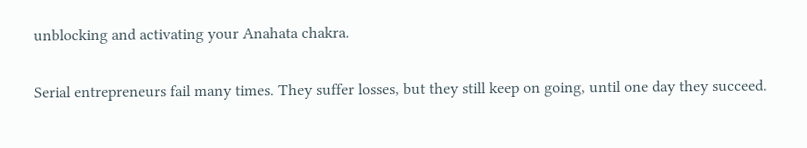unblocking and activating your Anahata chakra.

Serial entrepreneurs fail many times. They suffer losses, but they still keep on going, until one day they succeed.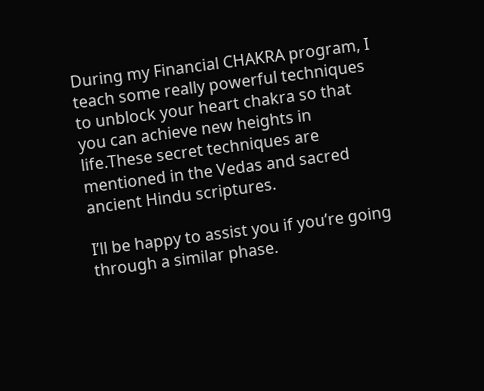During my Financial CHAKRA program, I teach some really powerful techniques to unblock your heart chakra so that you can achieve new heights in life.These secret techniques are mentioned in the Vedas and sacred ancient Hindu scriptures.

I’ll be happy to assist you if you’re going through a similar phase.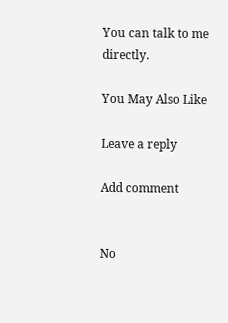You can talk to me directly.

You May Also Like

Leave a reply

Add comment


No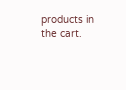products in the cart.